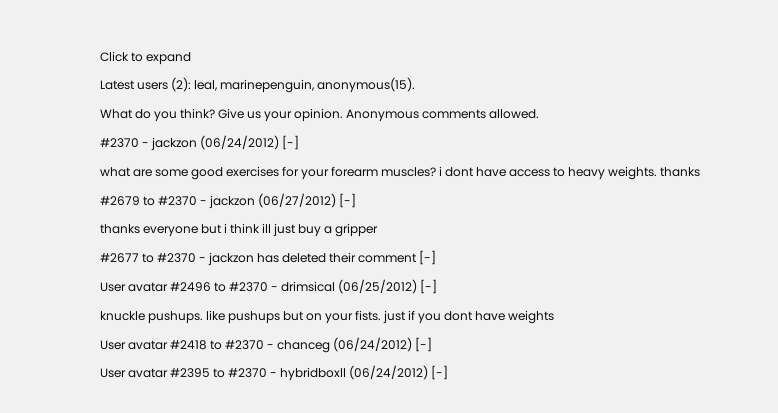Click to expand
Latest users (2): leal, marinepenguin, anonymous(15).
What do you think? Give us your opinion. Anonymous comments allowed.
#2370 - jackzon (06/24/2012) [-]
what are some good exercises for your forearm muscles? i dont have access to heavy weights. thanks
#2679 to #2370 - jackzon (06/27/2012) [-]
thanks everyone but i think ill just buy a gripper
#2677 to #2370 - jackzon has deleted their comment [-]
User avatar #2496 to #2370 - drimsical (06/25/2012) [-]
knuckle pushups. like pushups but on your fists. just if you dont have weights
User avatar #2418 to #2370 - chanceg (06/24/2012) [-]
User avatar #2395 to #2370 - hybridboxll (06/24/2012) [-]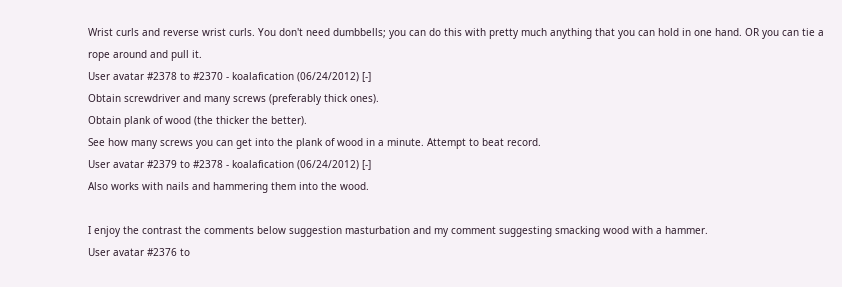Wrist curls and reverse wrist curls. You don't need dumbbells; you can do this with pretty much anything that you can hold in one hand. OR you can tie a rope around and pull it.
User avatar #2378 to #2370 - koalafication (06/24/2012) [-]
Obtain screwdriver and many screws (preferably thick ones).
Obtain plank of wood (the thicker the better).
See how many screws you can get into the plank of wood in a minute. Attempt to beat record.
User avatar #2379 to #2378 - koalafication (06/24/2012) [-]
Also works with nails and hammering them into the wood.

I enjoy the contrast the comments below suggestion masturbation and my comment suggesting smacking wood with a hammer.
User avatar #2376 to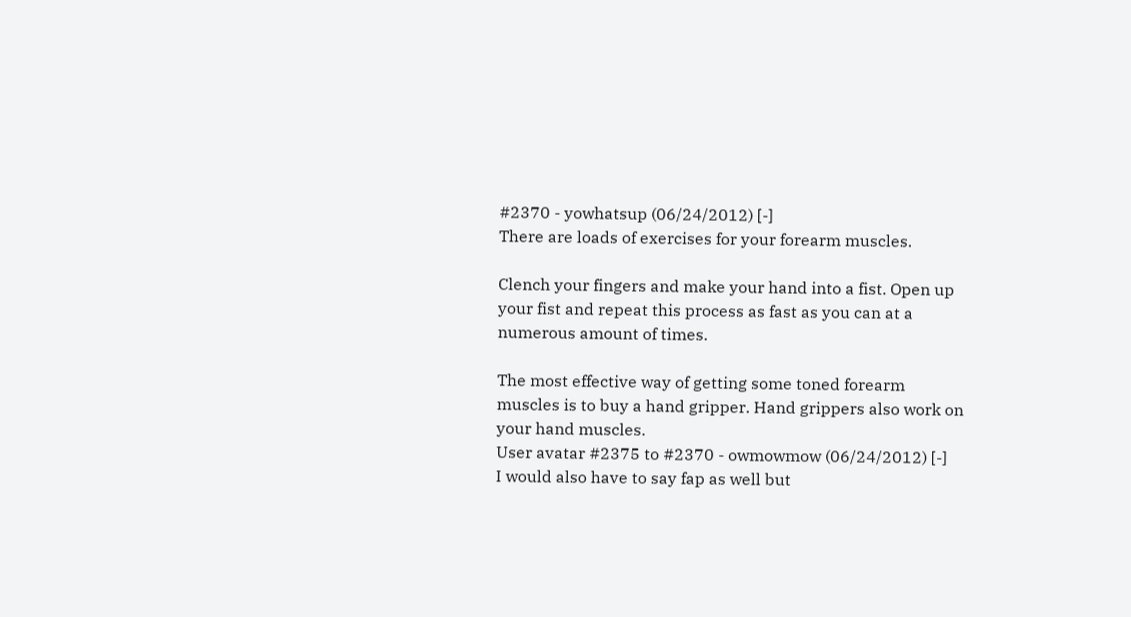#2370 - yowhatsup (06/24/2012) [-]
There are loads of exercises for your forearm muscles.

Clench your fingers and make your hand into a fist. Open up your fist and repeat this process as fast as you can at a numerous amount of times.

The most effective way of getting some toned forearm muscles is to buy a hand gripper. Hand grippers also work on your hand muscles.
User avatar #2375 to #2370 - owmowmow (06/24/2012) [-]
I would also have to say fap as well but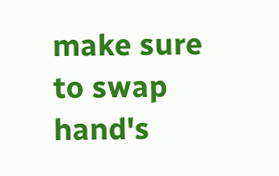make sure to swap hand's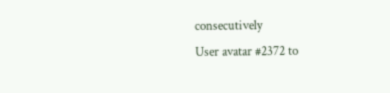consecutively
User avatar #2372 to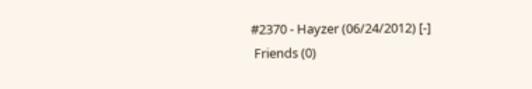#2370 - Hayzer (06/24/2012) [-]
 Friends (0)